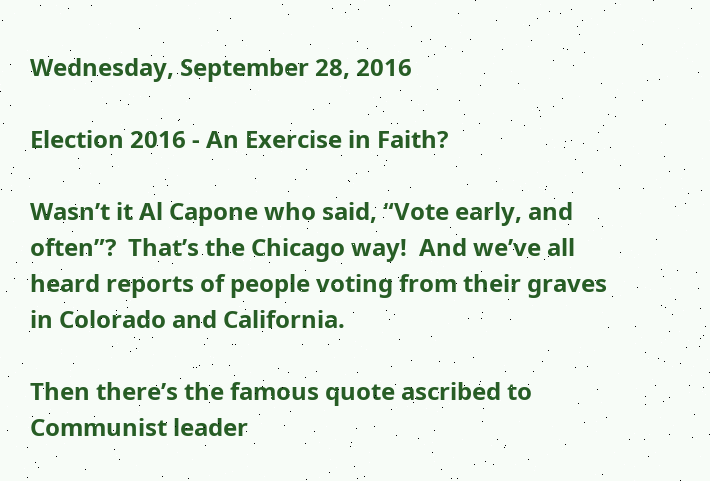Wednesday, September 28, 2016

Election 2016 - An Exercise in Faith?

Wasn’t it Al Capone who said, “Vote early, and often”?  That’s the Chicago way!  And we’ve all heard reports of people voting from their graves in Colorado and California.

Then there’s the famous quote ascribed to Communist leader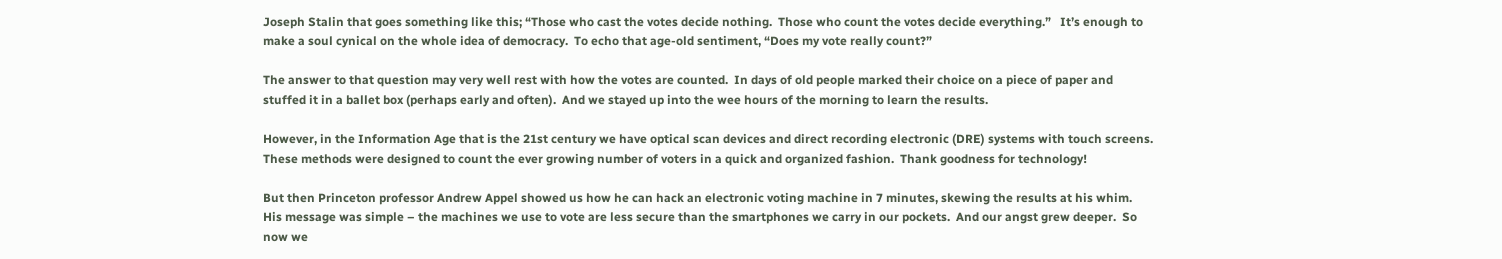Joseph Stalin that goes something like this; “Those who cast the votes decide nothing.  Those who count the votes decide everything.”   It’s enough to make a soul cynical on the whole idea of democracy.  To echo that age-old sentiment, “Does my vote really count?”

The answer to that question may very well rest with how the votes are counted.  In days of old people marked their choice on a piece of paper and stuffed it in a ballet box (perhaps early and often).  And we stayed up into the wee hours of the morning to learn the results.

However, in the Information Age that is the 21st century we have optical scan devices and direct recording electronic (DRE) systems with touch screens.  These methods were designed to count the ever growing number of voters in a quick and organized fashion.  Thank goodness for technology!

But then Princeton professor Andrew Appel showed us how he can hack an electronic voting machine in 7 minutes, skewing the results at his whim.  His message was simple – the machines we use to vote are less secure than the smartphones we carry in our pockets.  And our angst grew deeper.  So now we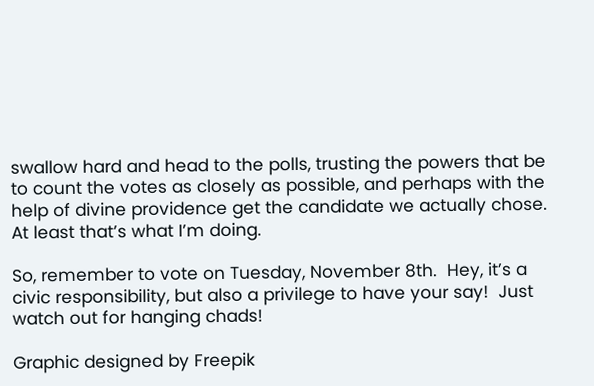swallow hard and head to the polls, trusting the powers that be to count the votes as closely as possible, and perhaps with the help of divine providence get the candidate we actually chose.  At least that’s what I’m doing.

So, remember to vote on Tuesday, November 8th.  Hey, it’s a civic responsibility, but also a privilege to have your say!  Just watch out for hanging chads!

Graphic designed by Freepik